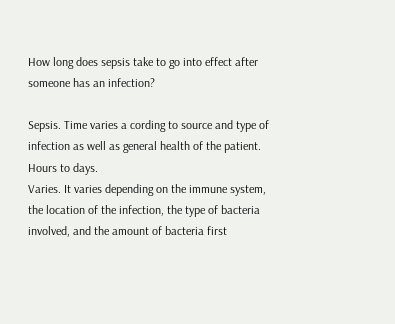How long does sepsis take to go into effect after someone has an infection?

Sepsis. Time varies a cording to source and type of infection as well as general health of the patient. Hours to days.
Varies. It varies depending on the immune system, the location of the infection, the type of bacteria involved, and the amount of bacteria first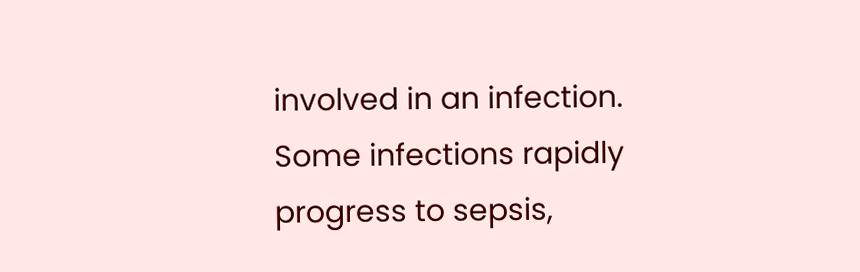involved in an infection. Some infections rapidly progress to sepsis,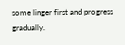some linger first and progress gradually.